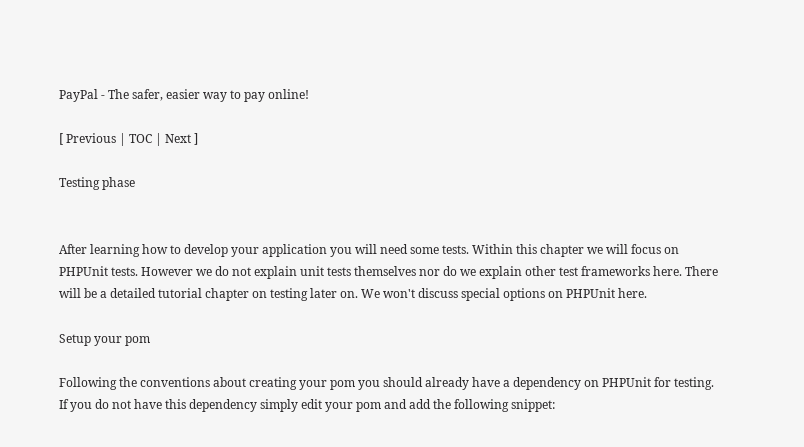PayPal - The safer, easier way to pay online!

[ Previous | TOC | Next ]

Testing phase


After learning how to develop your application you will need some tests. Within this chapter we will focus on PHPUnit tests. However we do not explain unit tests themselves nor do we explain other test frameworks here. There will be a detailed tutorial chapter on testing later on. We won't discuss special options on PHPUnit here.

Setup your pom

Following the conventions about creating your pom you should already have a dependency on PHPUnit for testing. If you do not have this dependency simply edit your pom and add the following snippet: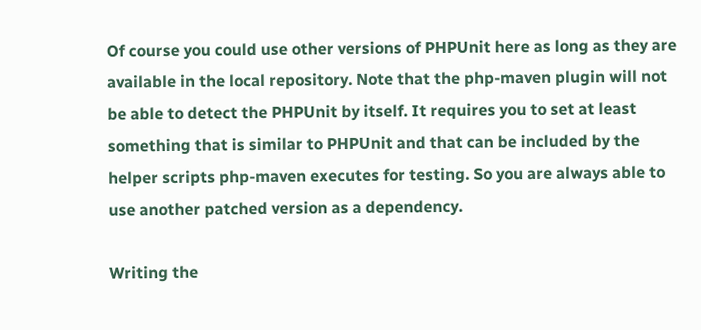Of course you could use other versions of PHPUnit here as long as they are available in the local repository. Note that the php-maven plugin will not be able to detect the PHPUnit by itself. It requires you to set at least something that is similar to PHPUnit and that can be included by the helper scripts php-maven executes for testing. So you are always able to use another patched version as a dependency.

Writing the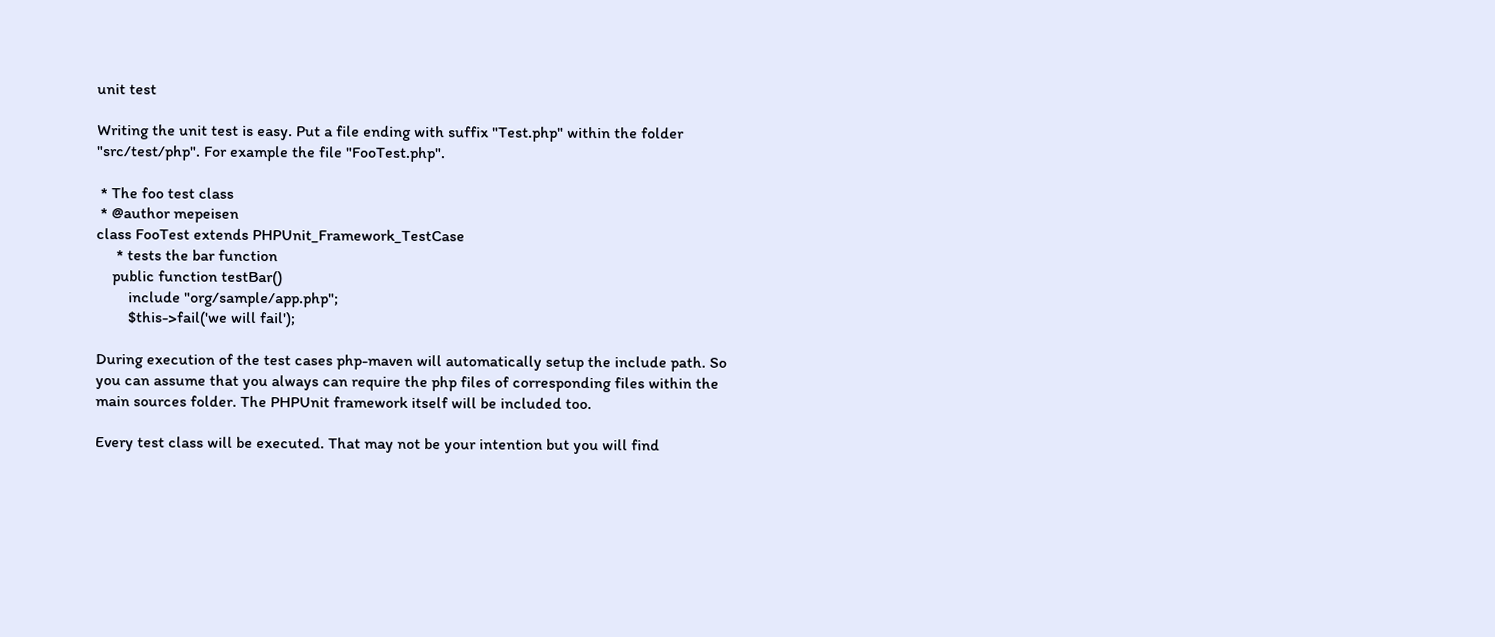unit test

Writing the unit test is easy. Put a file ending with suffix "Test.php" within the folder "src/test/php". For example the file "FooTest.php".

 * The foo test class
 * @author mepeisen
class FooTest extends PHPUnit_Framework_TestCase
     * tests the bar function
    public function testBar()
        include "org/sample/app.php";
        $this->fail('we will fail');

During execution of the test cases php-maven will automatically setup the include path. So you can assume that you always can require the php files of corresponding files within the main sources folder. The PHPUnit framework itself will be included too.

Every test class will be executed. That may not be your intention but you will find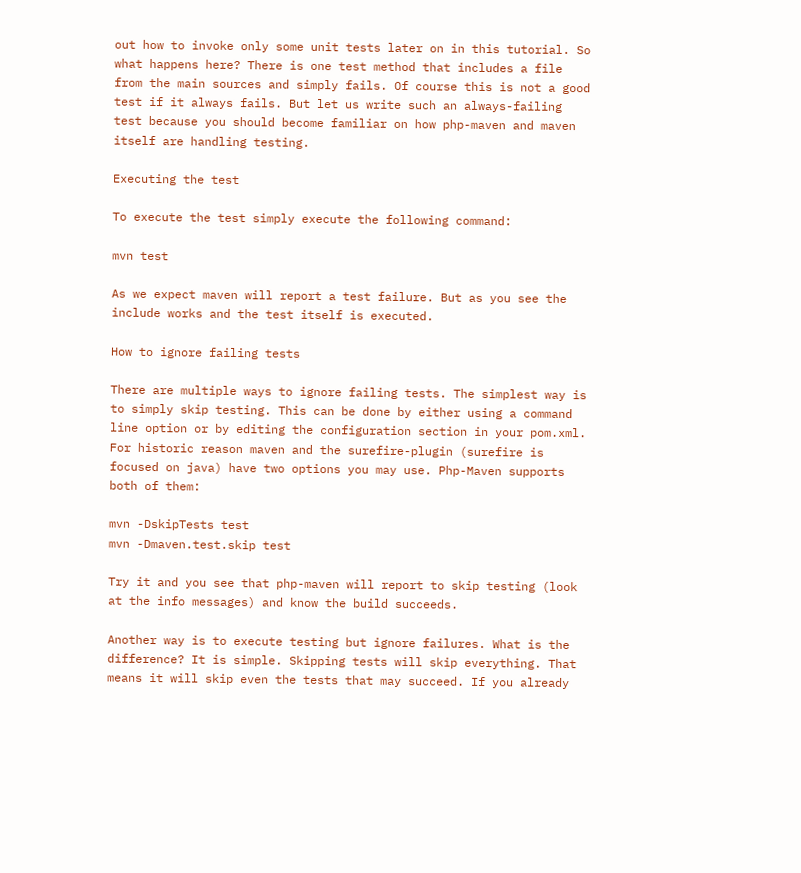out how to invoke only some unit tests later on in this tutorial. So what happens here? There is one test method that includes a file from the main sources and simply fails. Of course this is not a good test if it always fails. But let us write such an always-failing test because you should become familiar on how php-maven and maven itself are handling testing.

Executing the test

To execute the test simply execute the following command:

mvn test

As we expect maven will report a test failure. But as you see the include works and the test itself is executed.

How to ignore failing tests

There are multiple ways to ignore failing tests. The simplest way is to simply skip testing. This can be done by either using a command line option or by editing the configuration section in your pom.xml. For historic reason maven and the surefire-plugin (surefire is focused on java) have two options you may use. Php-Maven supports both of them:

mvn -DskipTests test
mvn -Dmaven.test.skip test

Try it and you see that php-maven will report to skip testing (look at the info messages) and know the build succeeds.

Another way is to execute testing but ignore failures. What is the difference? It is simple. Skipping tests will skip everything. That means it will skip even the tests that may succeed. If you already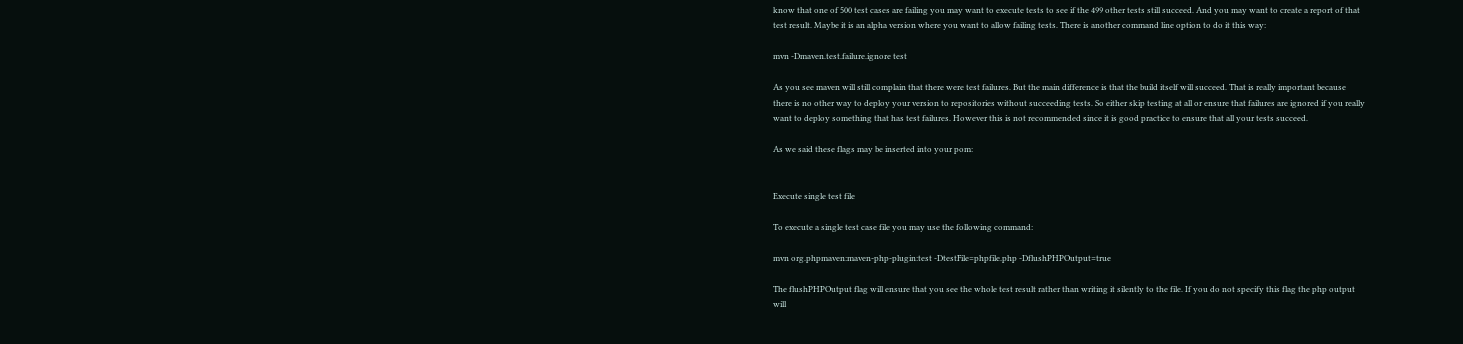know that one of 500 test cases are failing you may want to execute tests to see if the 499 other tests still succeed. And you may want to create a report of that test result. Maybe it is an alpha version where you want to allow failing tests. There is another command line option to do it this way:

mvn -Dmaven.test.failure.ignore test

As you see maven will still complain that there were test failures. But the main difference is that the build itself will succeed. That is really important because there is no other way to deploy your version to repositories without succeeding tests. So either skip testing at all or ensure that failures are ignored if you really want to deploy something that has test failures. However this is not recommended since it is good practice to ensure that all your tests succeed.

As we said these flags may be inserted into your pom:


Execute single test file

To execute a single test case file you may use the following command:

mvn org.phpmaven:maven-php-plugin:test -DtestFile=phpfile.php -DflushPHPOutput=true

The flushPHPOutput flag will ensure that you see the whole test result rather than writing it silently to the file. If you do not specify this flag the php output will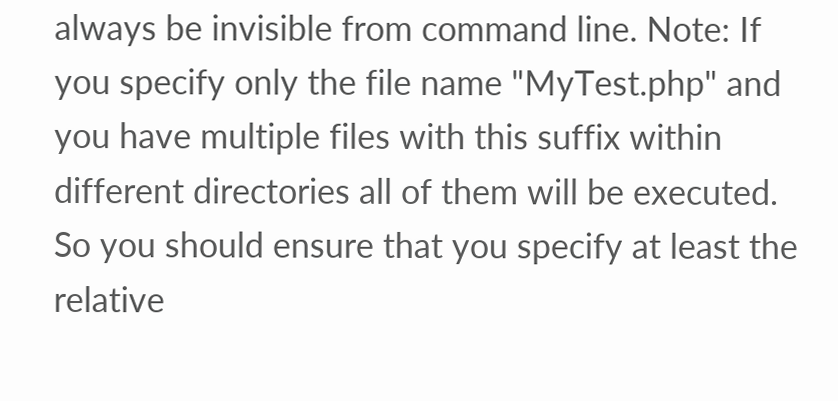always be invisible from command line. Note: If you specify only the file name "MyTest.php" and you have multiple files with this suffix within different directories all of them will be executed. So you should ensure that you specify at least the relative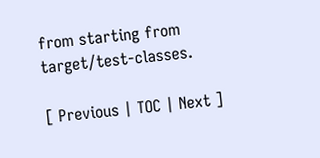from starting from target/test-classes.

[ Previous | TOC | Next ]